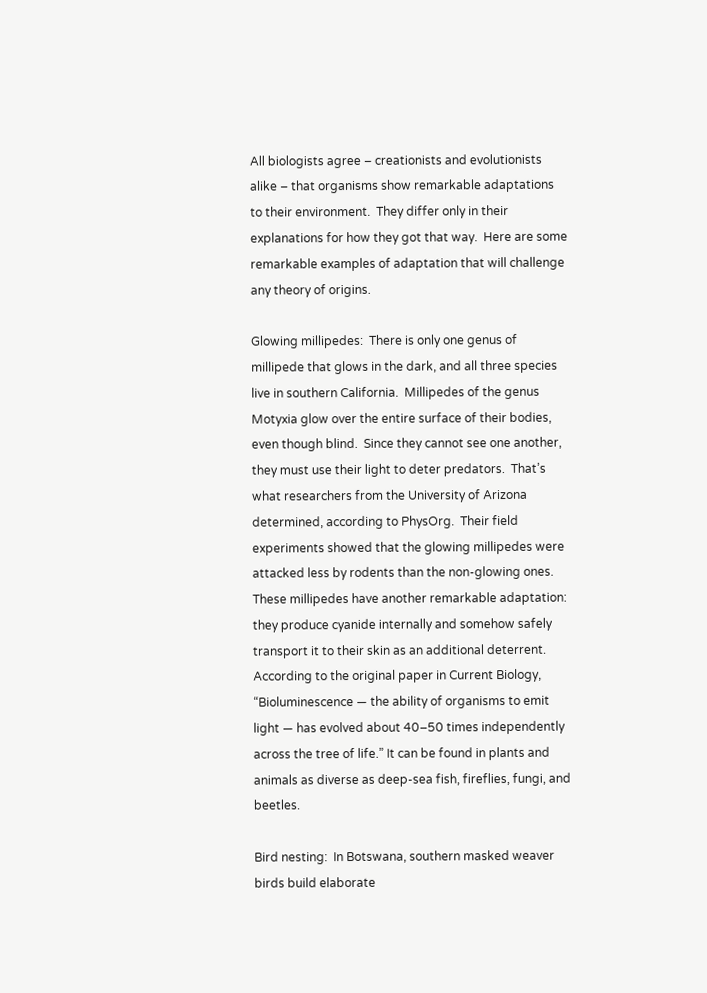All biologists agree – creationists and evolutionists alike – that organisms show remarkable adaptations to their environment.  They differ only in their explanations for how they got that way.  Here are some remarkable examples of adaptation that will challenge any theory of origins.

Glowing millipedes:  There is only one genus of millipede that glows in the dark, and all three species live in southern California.  Millipedes of the genus Motyxia glow over the entire surface of their bodies, even though blind.  Since they cannot see one another, they must use their light to deter predators.  That’s what researchers from the University of Arizona determined, according to PhysOrg.  Their field experiments showed that the glowing millipedes were attacked less by rodents than the non-glowing ones.  These millipedes have another remarkable adaptation: they produce cyanide internally and somehow safely transport it to their skin as an additional deterrent.  According to the original paper in Current Biology, “Bioluminescence — the ability of organisms to emit light — has evolved about 40–50 times independently across the tree of life.” It can be found in plants and animals as diverse as deep-sea fish, fireflies, fungi, and beetles.

Bird nesting:  In Botswana, southern masked weaver birds build elaborate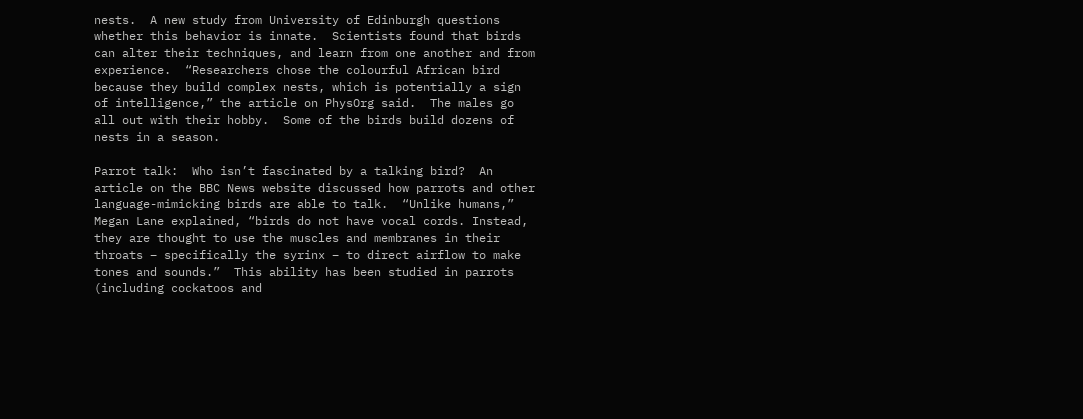nests.  A new study from University of Edinburgh questions whether this behavior is innate.  Scientists found that birds can alter their techniques, and learn from one another and from experience.  “Researchers chose the colourful African bird because they build complex nests, which is potentially a sign of intelligence,” the article on PhysOrg said.  The males go all out with their hobby.  Some of the birds build dozens of nests in a season.

Parrot talk:  Who isn’t fascinated by a talking bird?  An article on the BBC News website discussed how parrots and other language-mimicking birds are able to talk.  “Unlike humans,” Megan Lane explained, “birds do not have vocal cords. Instead, they are thought to use the muscles and membranes in their throats – specifically the syrinx – to direct airflow to make tones and sounds.”  This ability has been studied in parrots (including cockatoos and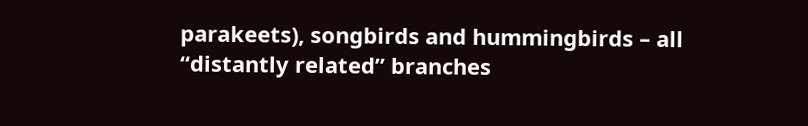parakeets), songbirds and hummingbirds – all “distantly related” branches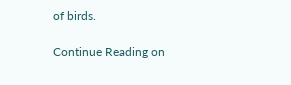of birds.

Continue Reading on